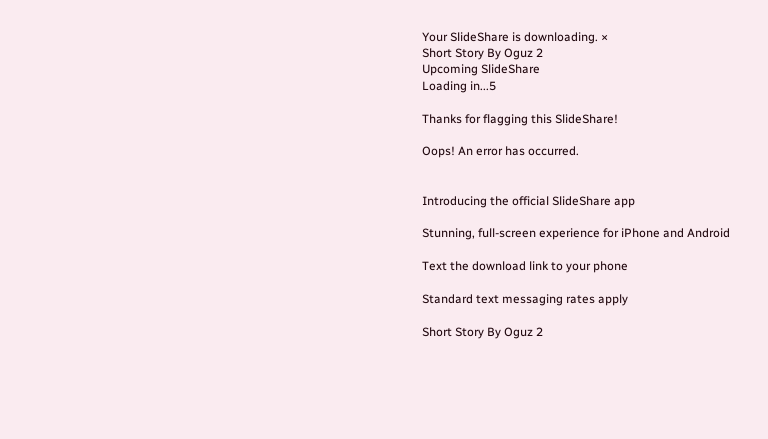Your SlideShare is downloading. ×
Short Story By Oguz 2
Upcoming SlideShare
Loading in...5

Thanks for flagging this SlideShare!

Oops! An error has occurred.


Introducing the official SlideShare app

Stunning, full-screen experience for iPhone and Android

Text the download link to your phone

Standard text messaging rates apply

Short Story By Oguz 2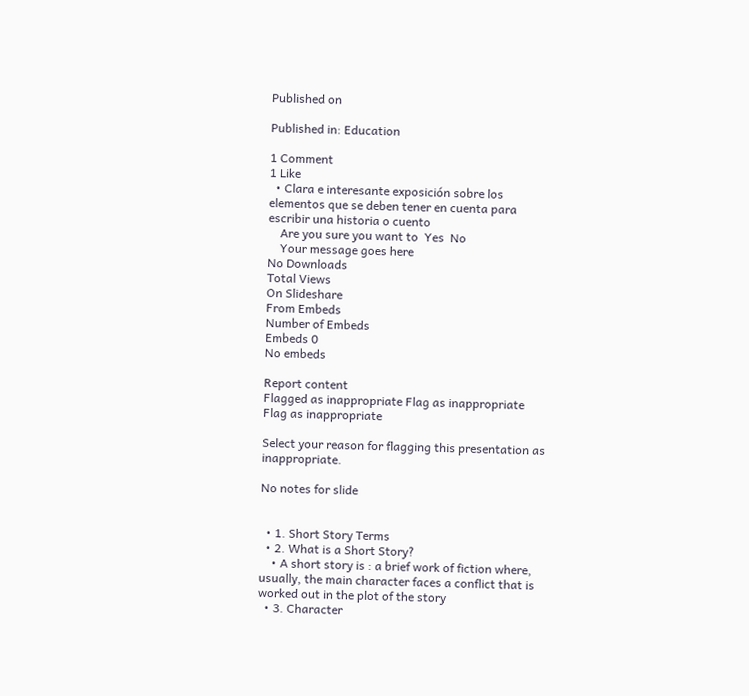Published on

Published in: Education

1 Comment
1 Like
  • Clara e interesante exposición sobre los elementos que se deben tener en cuenta para escribir una historia o cuento
    Are you sure you want to  Yes  No
    Your message goes here
No Downloads
Total Views
On Slideshare
From Embeds
Number of Embeds
Embeds 0
No embeds

Report content
Flagged as inappropriate Flag as inappropriate
Flag as inappropriate

Select your reason for flagging this presentation as inappropriate.

No notes for slide


  • 1. Short Story Terms
  • 2. What is a Short Story?
    • A short story is : a brief work of fiction where, usually, the main character faces a conflict that is worked out in the plot of the story
  • 3. Character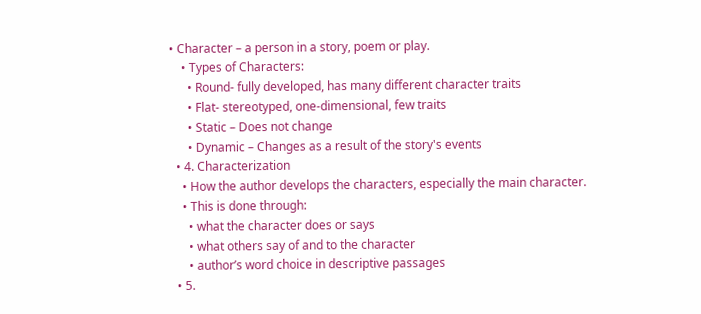• Character – a person in a story, poem or play.
    • Types of Characters:
      • Round- fully developed, has many different character traits
      • Flat- stereotyped, one-dimensional, few traits
      • Static – Does not change
      • Dynamic – Changes as a result of the story's events
  • 4. Characterization
    • How the author develops the characters, especially the main character.
    • This is done through:
      • what the character does or says
      • what others say of and to the character
      • author’s word choice in descriptive passages
  • 5.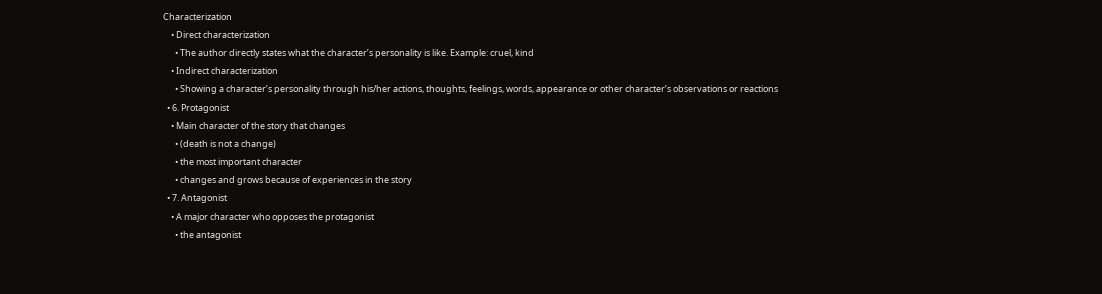Characterization
    • Direct characterization
      • The author directly states what the character’s personality is like. Example: cruel, kind
    • Indirect characterization
      • Showing a character’s personality through his/her actions, thoughts, feelings, words, appearance or other character’s observations or reactions
  • 6. Protagonist
    • Main character of the story that changes
      • (death is not a change)
      • the most important character
      • changes and grows because of experiences in the story
  • 7. Antagonist
    • A major character who opposes the protagonist
      • the antagonist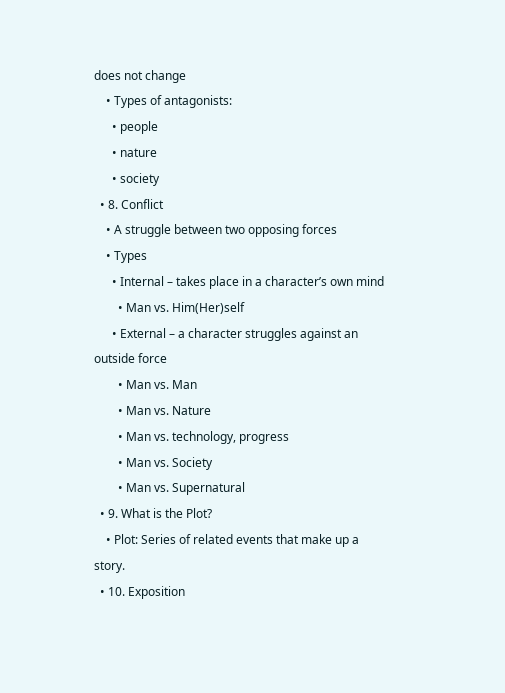does not change
    • Types of antagonists:
      • people
      • nature
      • society
  • 8. Conflict
    • A struggle between two opposing forces
    • Types
      • Internal – takes place in a character’s own mind
        • Man vs. Him(Her)self
      • External – a character struggles against an outside force
        • Man vs. Man
        • Man vs. Nature
        • Man vs. technology, progress
        • Man vs. Society
        • Man vs. Supernatural
  • 9. What is the Plot?
    • Plot: Series of related events that make up a story.
  • 10. Exposition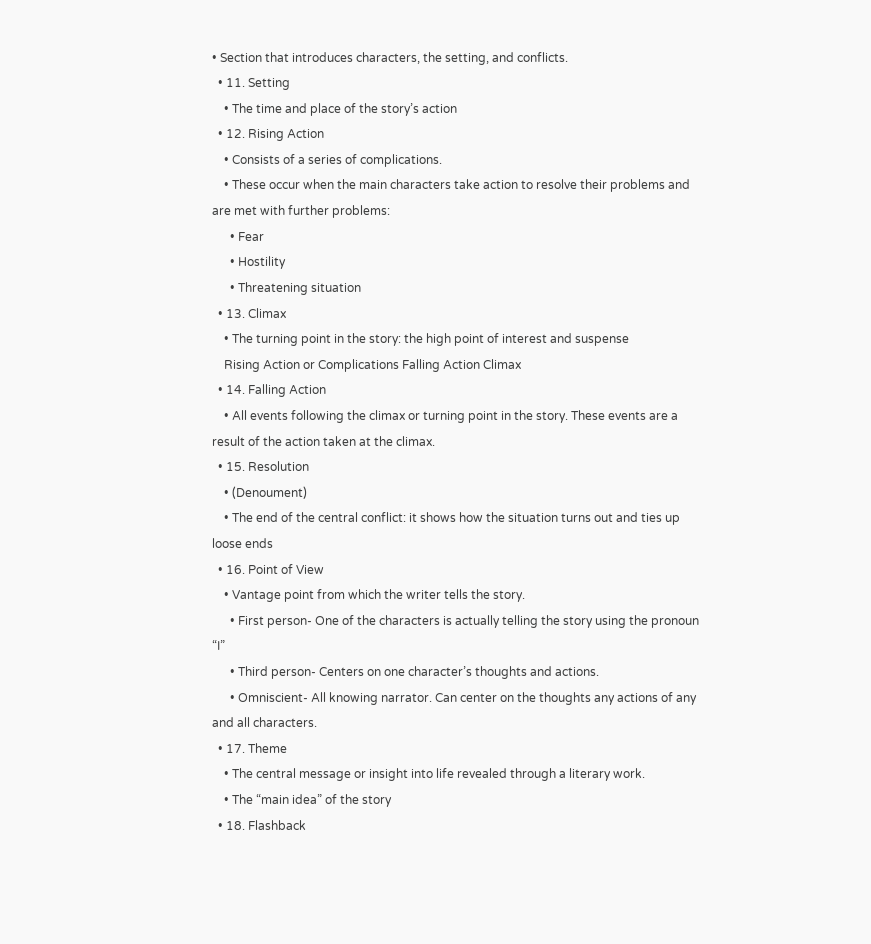• Section that introduces characters, the setting, and conflicts.
  • 11. Setting
    • The time and place of the story’s action
  • 12. Rising Action
    • Consists of a series of complications.
    • These occur when the main characters take action to resolve their problems and are met with further problems:
      • Fear
      • Hostility
      • Threatening situation
  • 13. Climax
    • The turning point in the story: the high point of interest and suspense
    Rising Action or Complications Falling Action Climax
  • 14. Falling Action
    • All events following the climax or turning point in the story. These events are a result of the action taken at the climax.
  • 15. Resolution
    • (Denoument)
    • The end of the central conflict: it shows how the situation turns out and ties up loose ends
  • 16. Point of View
    • Vantage point from which the writer tells the story.
      • First person- One of the characters is actually telling the story using the pronoun “I”
      • Third person- Centers on one character’s thoughts and actions.
      • Omniscient- All knowing narrator. Can center on the thoughts any actions of any and all characters.
  • 17. Theme
    • The central message or insight into life revealed through a literary work.
    • The “main idea” of the story
  • 18. Flashback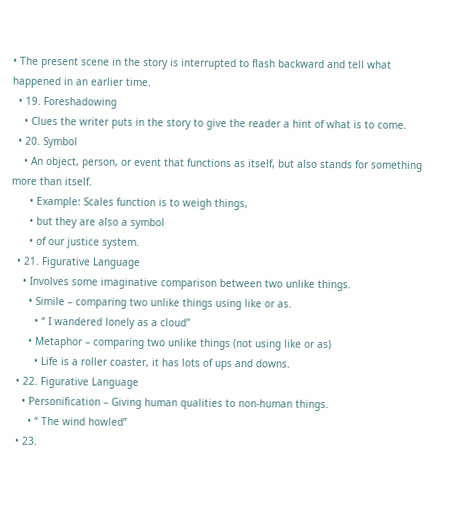• The present scene in the story is interrupted to flash backward and tell what happened in an earlier time.
  • 19. Foreshadowing
    • Clues the writer puts in the story to give the reader a hint of what is to come.
  • 20. Symbol
    • An object, person, or event that functions as itself, but also stands for something more than itself.
      • Example: Scales function is to weigh things,
      • but they are also a symbol
      • of our justice system.
  • 21. Figurative Language
    • Involves some imaginative comparison between two unlike things.
      • Simile – comparing two unlike things using like or as.
        • “ I wandered lonely as a cloud”
      • Metaphor – comparing two unlike things (not using like or as)
        • Life is a roller coaster, it has lots of ups and downs.
  • 22. Figurative Language
    • Personification – Giving human qualities to non-human things.
      • “ The wind howled”
  • 23.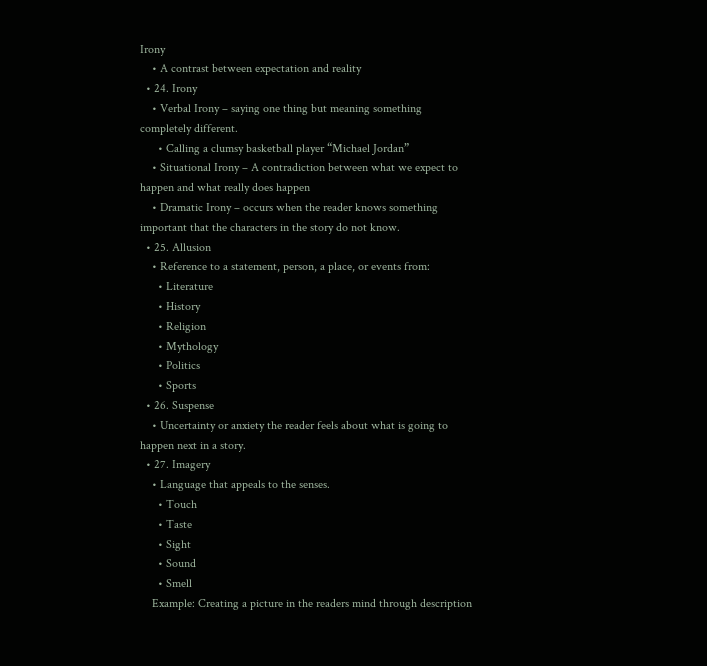Irony
    • A contrast between expectation and reality
  • 24. Irony
    • Verbal Irony – saying one thing but meaning something completely different.
      • Calling a clumsy basketball player “Michael Jordan”
    • Situational Irony – A contradiction between what we expect to happen and what really does happen
    • Dramatic Irony – occurs when the reader knows something important that the characters in the story do not know.
  • 25. Allusion
    • Reference to a statement, person, a place, or events from:
      • Literature
      • History
      • Religion
      • Mythology
      • Politics
      • Sports
  • 26. Suspense
    • Uncertainty or anxiety the reader feels about what is going to happen next in a story.
  • 27. Imagery
    • Language that appeals to the senses.
      • Touch
      • Taste
      • Sight
      • Sound
      • Smell
    Example: Creating a picture in the readers mind through description